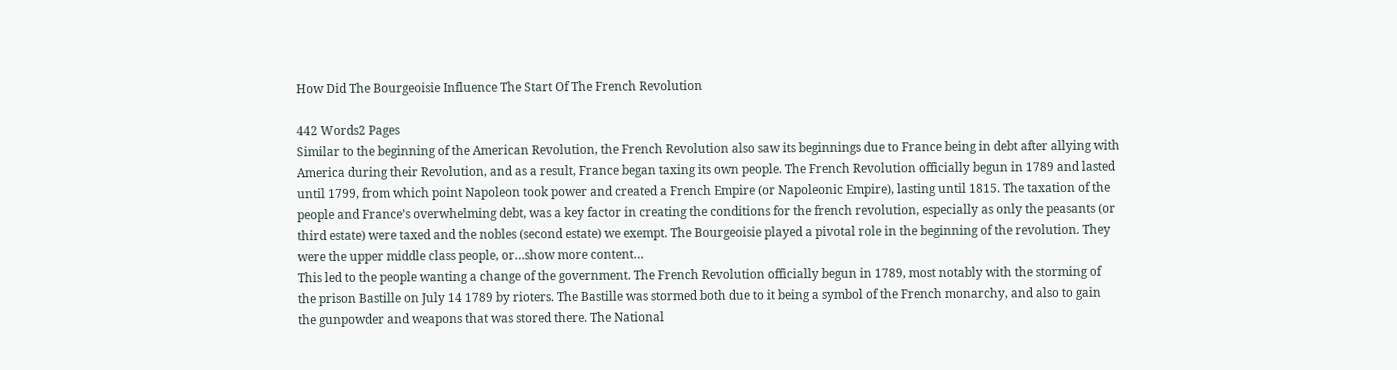How Did The Bourgeoisie Influence The Start Of The French Revolution

442 Words2 Pages
Similar to the beginning of the American Revolution, the French Revolution also saw its beginnings due to France being in debt after allying with America during their Revolution, and as a result, France began taxing its own people. The French Revolution officially begun in 1789 and lasted until 1799, from which point Napoleon took power and created a French Empire (or Napoleonic Empire), lasting until 1815. The taxation of the people and France’s overwhelming debt, was a key factor in creating the conditions for the french revolution, especially as only the peasants (or third estate) were taxed and the nobles (second estate) we exempt. The Bourgeoisie played a pivotal role in the beginning of the revolution. They were the upper middle class people, or…show more content…
This led to the people wanting a change of the government. The French Revolution officially begun in 1789, most notably with the storming of the prison Bastille on July 14 1789 by rioters. The Bastille was stormed both due to it being a symbol of the French monarchy, and also to gain the gunpowder and weapons that was stored there. The National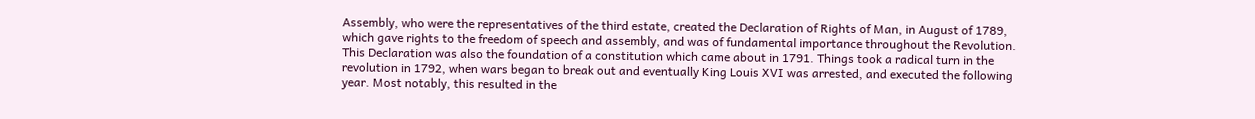Assembly, who were the representatives of the third estate, created the Declaration of Rights of Man, in August of 1789, which gave rights to the freedom of speech and assembly, and was of fundamental importance throughout the Revolution. This Declaration was also the foundation of a constitution which came about in 1791. Things took a radical turn in the revolution in 1792, when wars began to break out and eventually King Louis XVI was arrested, and executed the following year. Most notably, this resulted in the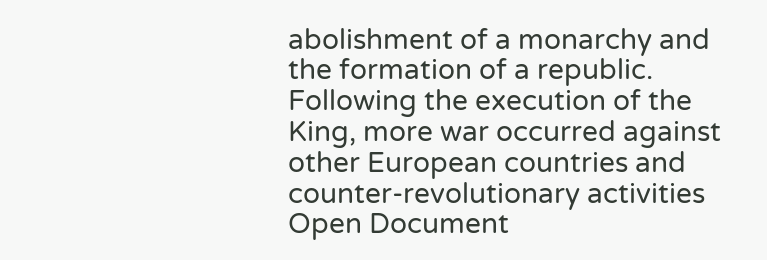abolishment of a monarchy and the formation of a republic. Following the execution of the King, more war occurred against other European countries and counter-revolutionary activities
Open Document